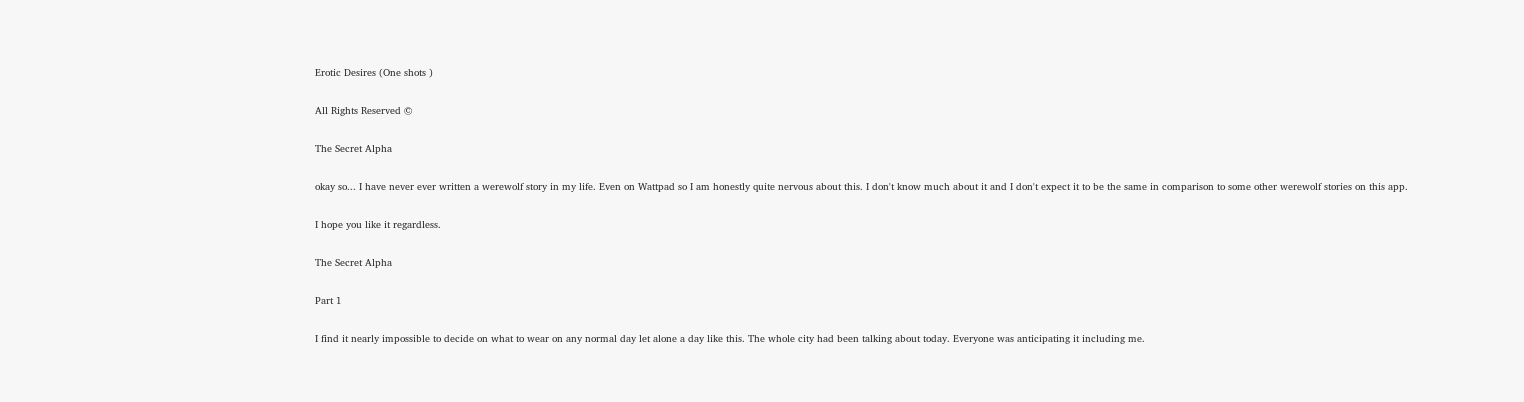Erotic Desires (One shots )

All Rights Reserved ©

The Secret Alpha

okay so... I have never ever written a werewolf story in my life. Even on Wattpad so I am honestly quite nervous about this. I don't know much about it and I don't expect it to be the same in comparison to some other werewolf stories on this app.

I hope you like it regardless.

The Secret Alpha

Part 1

I find it nearly impossible to decide on what to wear on any normal day let alone a day like this. The whole city had been talking about today. Everyone was anticipating it including me.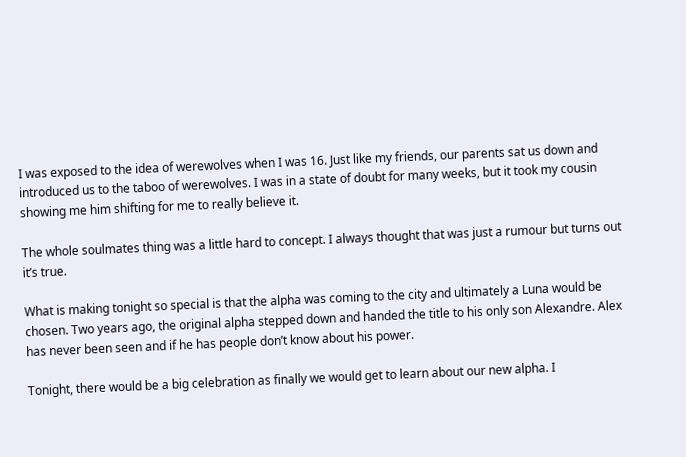I was exposed to the idea of werewolves when I was 16. Just like my friends, our parents sat us down and introduced us to the taboo of werewolves. I was in a state of doubt for many weeks, but it took my cousin showing me him shifting for me to really believe it.

The whole soulmates thing was a little hard to concept. I always thought that was just a rumour but turns out it’s true.

What is making tonight so special is that the alpha was coming to the city and ultimately a Luna would be chosen. Two years ago, the original alpha stepped down and handed the title to his only son Alexandre. Alex has never been seen and if he has people don’t know about his power.

Tonight, there would be a big celebration as finally we would get to learn about our new alpha. I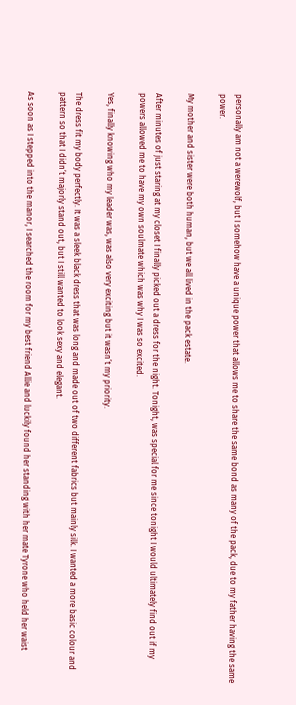personally am not a werewolf, but I somehow have a unique power that allows me to share the same bond as many of the pack, due to my father having the same power.

My mother and sister were both human, but we all lived in the pack estate.

After minutes of just staring at my closet I finally picked out a dress for the night. Tonight, was special for me since tonight I would ultimately find out if my powers allowed me to have my own soulmate which was why I was so excited.

Yes, finally knowing who my leader was, was also very exciting but it wasn’t my priority.

The dress fit my body perfectly. It was a sleek black dress that was long and made out of two different fabrics but mainly silk. I wanted a more basic colour and pattern so that I didn’t majorly stand out, but I still wanted to look sexy and elegant.

As soon as I stepped into the manor, I searched the room for my best friend Allie and luckily found her standing with her mate Tyrone who held her waist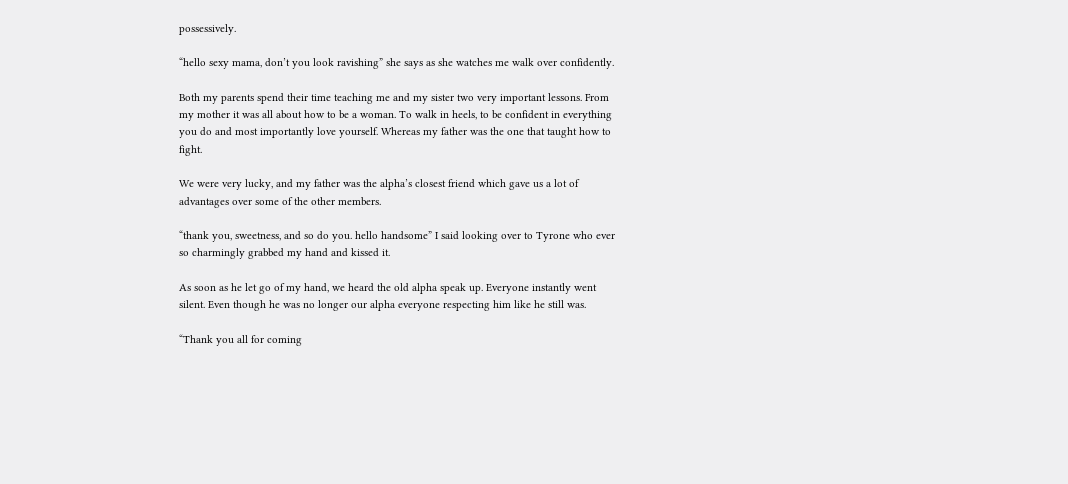possessively.

“hello sexy mama, don’t you look ravishing” she says as she watches me walk over confidently.

Both my parents spend their time teaching me and my sister two very important lessons. From my mother it was all about how to be a woman. To walk in heels, to be confident in everything you do and most importantly love yourself. Whereas my father was the one that taught how to fight.

We were very lucky, and my father was the alpha’s closest friend which gave us a lot of advantages over some of the other members.

“thank you, sweetness, and so do you. hello handsome” I said looking over to Tyrone who ever so charmingly grabbed my hand and kissed it.

As soon as he let go of my hand, we heard the old alpha speak up. Everyone instantly went silent. Even though he was no longer our alpha everyone respecting him like he still was.

“Thank you all for coming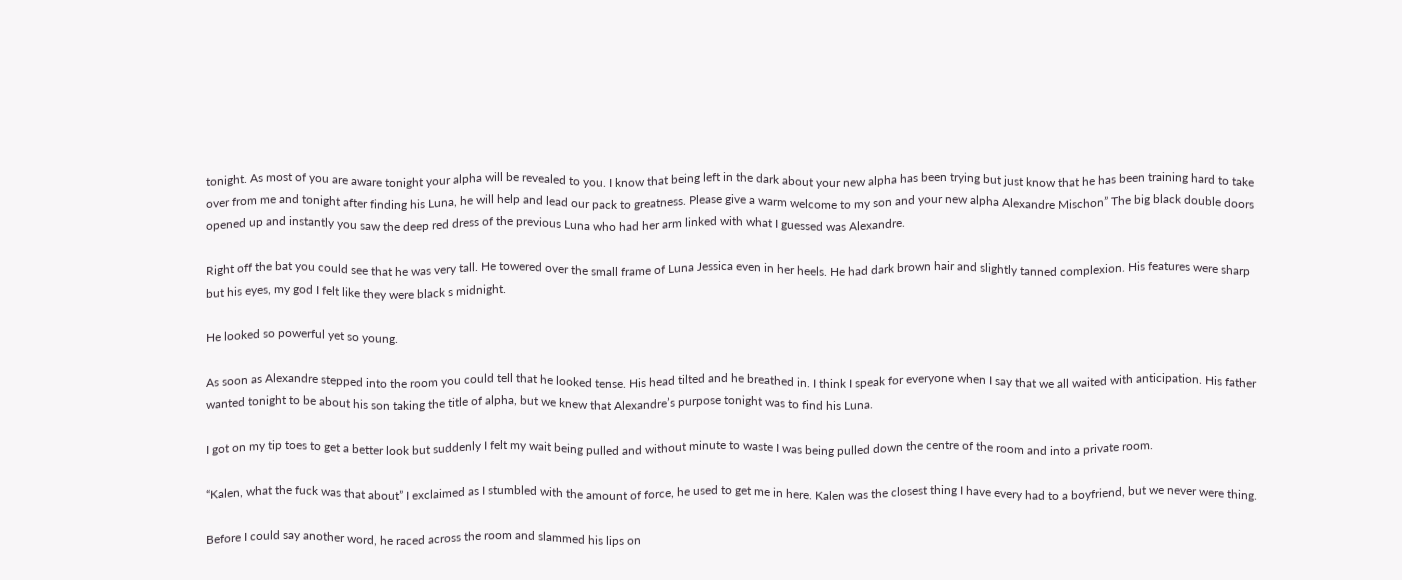tonight. As most of you are aware tonight your alpha will be revealed to you. I know that being left in the dark about your new alpha has been trying but just know that he has been training hard to take over from me and tonight after finding his Luna, he will help and lead our pack to greatness. Please give a warm welcome to my son and your new alpha Alexandre Mischon” The big black double doors opened up and instantly you saw the deep red dress of the previous Luna who had her arm linked with what I guessed was Alexandre.

Right off the bat you could see that he was very tall. He towered over the small frame of Luna Jessica even in her heels. He had dark brown hair and slightly tanned complexion. His features were sharp but his eyes, my god I felt like they were black s midnight.

He looked so powerful yet so young.

As soon as Alexandre stepped into the room you could tell that he looked tense. His head tilted and he breathed in. I think I speak for everyone when I say that we all waited with anticipation. His father wanted tonight to be about his son taking the title of alpha, but we knew that Alexandre’s purpose tonight was to find his Luna.

I got on my tip toes to get a better look but suddenly I felt my wait being pulled and without minute to waste I was being pulled down the centre of the room and into a private room.

“Kalen, what the fuck was that about” I exclaimed as I stumbled with the amount of force, he used to get me in here. Kalen was the closest thing I have every had to a boyfriend, but we never were thing.

Before I could say another word, he raced across the room and slammed his lips on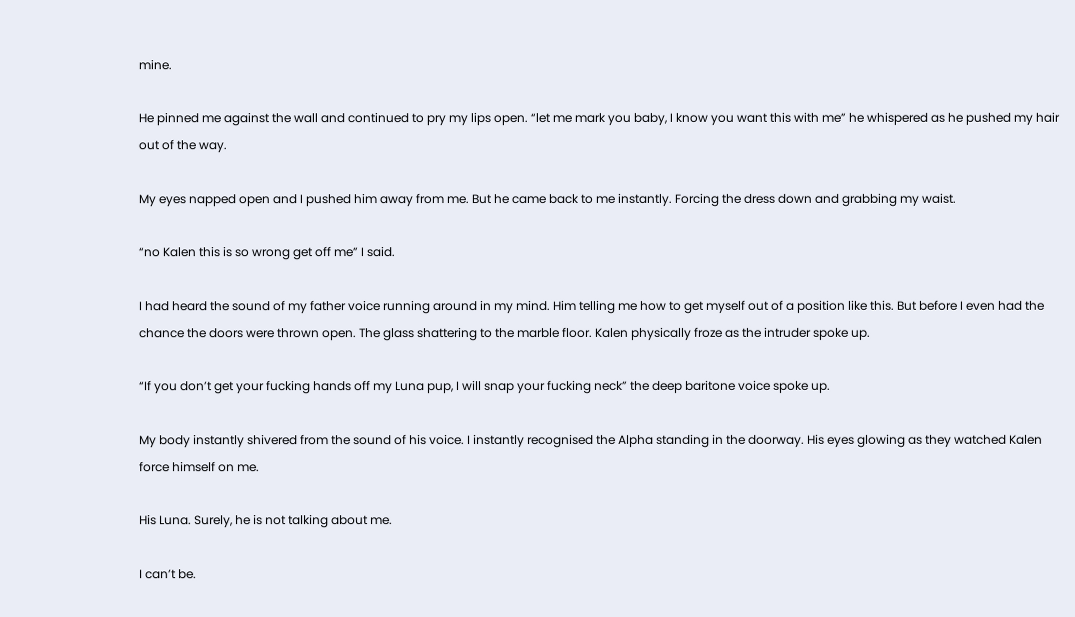mine.

He pinned me against the wall and continued to pry my lips open. “let me mark you baby, I know you want this with me” he whispered as he pushed my hair out of the way.

My eyes napped open and I pushed him away from me. But he came back to me instantly. Forcing the dress down and grabbing my waist.

“no Kalen this is so wrong get off me” I said.

I had heard the sound of my father voice running around in my mind. Him telling me how to get myself out of a position like this. But before I even had the chance the doors were thrown open. The glass shattering to the marble floor. Kalen physically froze as the intruder spoke up.

“If you don’t get your fucking hands off my Luna pup, I will snap your fucking neck” the deep baritone voice spoke up.

My body instantly shivered from the sound of his voice. I instantly recognised the Alpha standing in the doorway. His eyes glowing as they watched Kalen force himself on me.

His Luna. Surely, he is not talking about me.

I can’t be.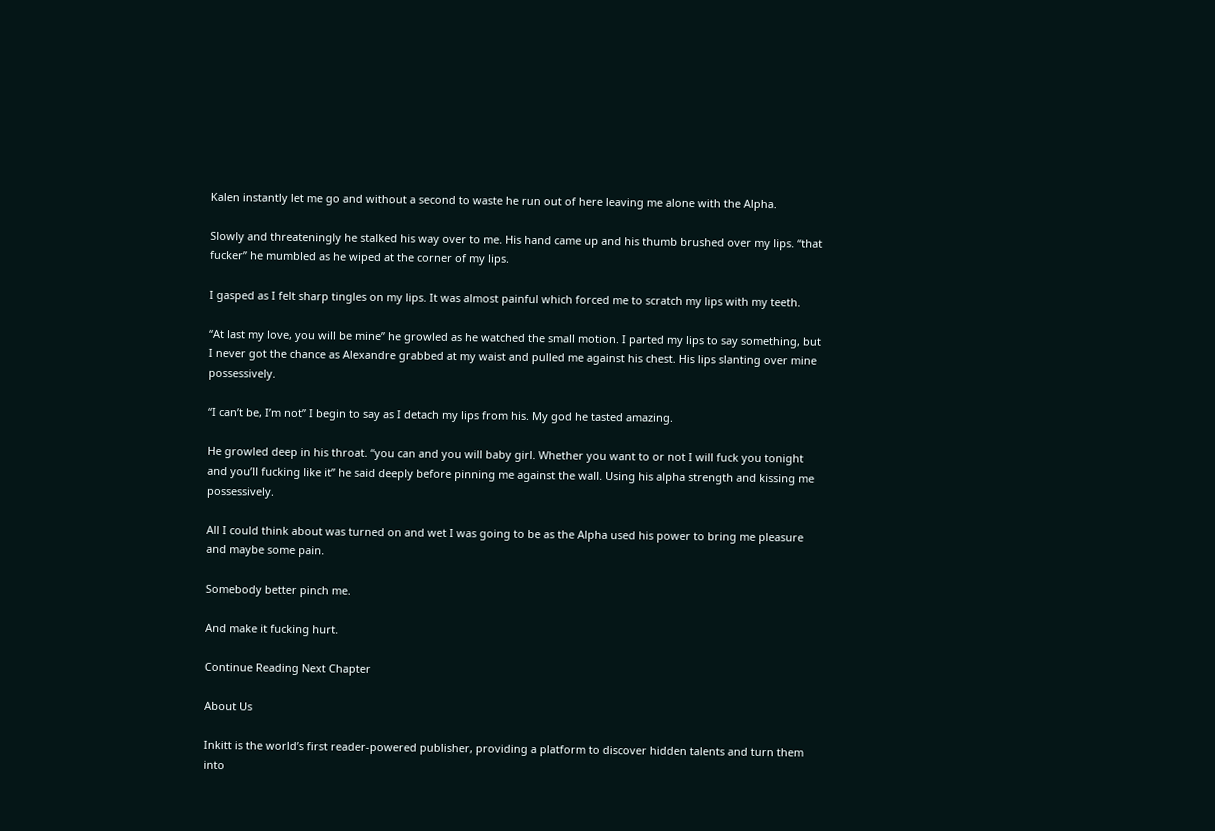Kalen instantly let me go and without a second to waste he run out of here leaving me alone with the Alpha.

Slowly and threateningly he stalked his way over to me. His hand came up and his thumb brushed over my lips. “that fucker” he mumbled as he wiped at the corner of my lips.

I gasped as I felt sharp tingles on my lips. It was almost painful which forced me to scratch my lips with my teeth.

“At last my love, you will be mine” he growled as he watched the small motion. I parted my lips to say something, but I never got the chance as Alexandre grabbed at my waist and pulled me against his chest. His lips slanting over mine possessively.

“I can’t be, I’m not” I begin to say as I detach my lips from his. My god he tasted amazing.

He growled deep in his throat. “you can and you will baby girl. Whether you want to or not I will fuck you tonight and you’ll fucking like it” he said deeply before pinning me against the wall. Using his alpha strength and kissing me possessively.

All I could think about was turned on and wet I was going to be as the Alpha used his power to bring me pleasure and maybe some pain.

Somebody better pinch me.

And make it fucking hurt.

Continue Reading Next Chapter

About Us

Inkitt is the world’s first reader-powered publisher, providing a platform to discover hidden talents and turn them into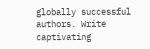globally successful authors. Write captivating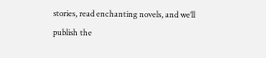stories, read enchanting novels, and we’ll publish the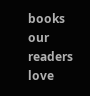books our readers love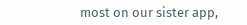most on our sister app,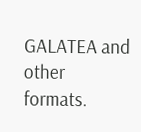GALATEA and other formats.